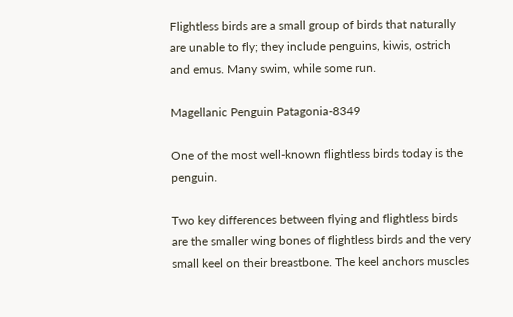Flightless birds are a small group of birds that naturally are unable to fly; they include penguins, kiwis, ostrich and emus. Many swim, while some run.

Magellanic Penguin Patagonia-8349

One of the most well-known flightless birds today is the penguin.

Two key differences between flying and flightless birds are the smaller wing bones of flightless birds and the very small keel on their breastbone. The keel anchors muscles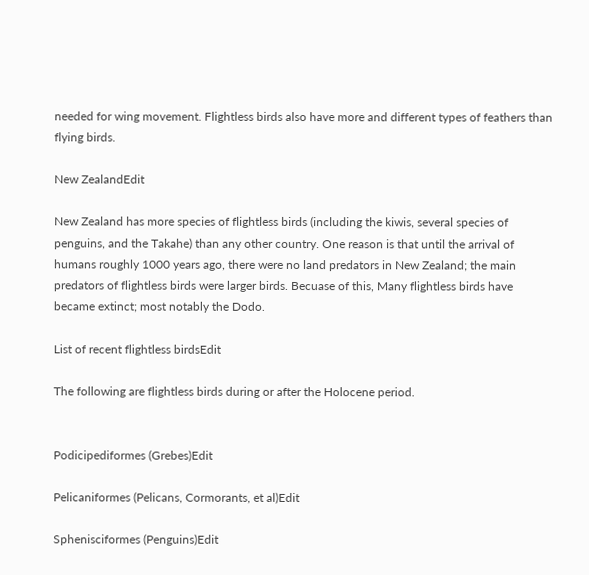needed for wing movement. Flightless birds also have more and different types of feathers than flying birds.

New ZealandEdit

New Zealand has more species of flightless birds (including the kiwis, several species of penguins, and the Takahe) than any other country. One reason is that until the arrival of humans roughly 1000 years ago, there were no land predators in New Zealand; the main predators of flightless birds were larger birds. Becuase of this, Many flightless birds have became extinct; most notably the Dodo.

List of recent flightless birdsEdit

The following are flightless birds during or after the Holocene period.


Podicipediformes (Grebes)Edit

Pelicaniformes (Pelicans, Cormorants, et al)Edit

Sphenisciformes (Penguins)Edit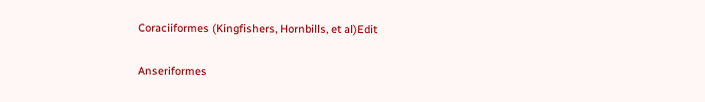Coraciiformes (Kingfishers, Hornbills, et al)Edit

Anseriformes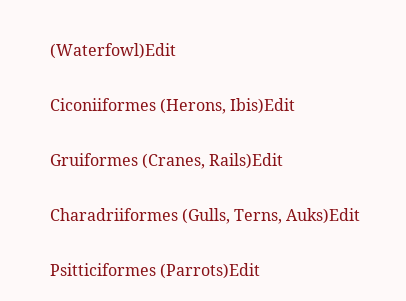(Waterfowl)Edit

Ciconiiformes (Herons, Ibis)Edit

Gruiformes (Cranes, Rails)Edit

Charadriiformes (Gulls, Terns, Auks)Edit

Psitticiformes (Parrots)Edit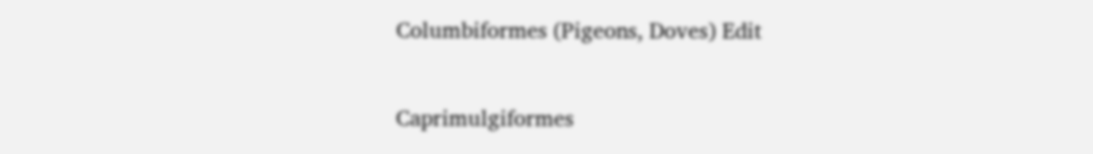Columbiformes (Pigeons, Doves) Edit

Caprimulgiformes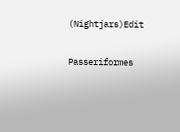(Nightjars)Edit

Passeriformes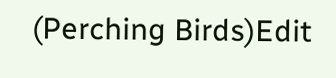(Perching Birds)Edit